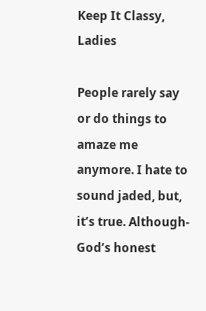Keep It Classy, Ladies

People rarely say or do things to amaze me anymore. I hate to sound jaded, but, it’s true. Although- God’s honest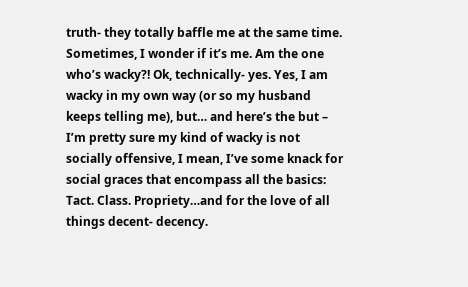truth- they totally baffle me at the same time. Sometimes, I wonder if it’s me. Am the one who’s wacky?! Ok, technically- yes. Yes, I am wacky in my own way (or so my husband keeps telling me), but… and here’s the but – I’m pretty sure my kind of wacky is not socially offensive, I mean, I’ve some knack for social graces that encompass all the basics: Tact. Class. Propriety…and for the love of all things decent- decency.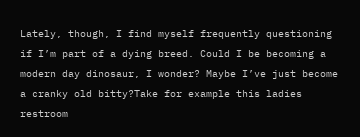Lately, though, I find myself frequently questioning if I’m part of a dying breed. Could I be becoming a modern day dinosaur, I wonder? Maybe I’ve just become a cranky old bitty?Take for example this ladies restroom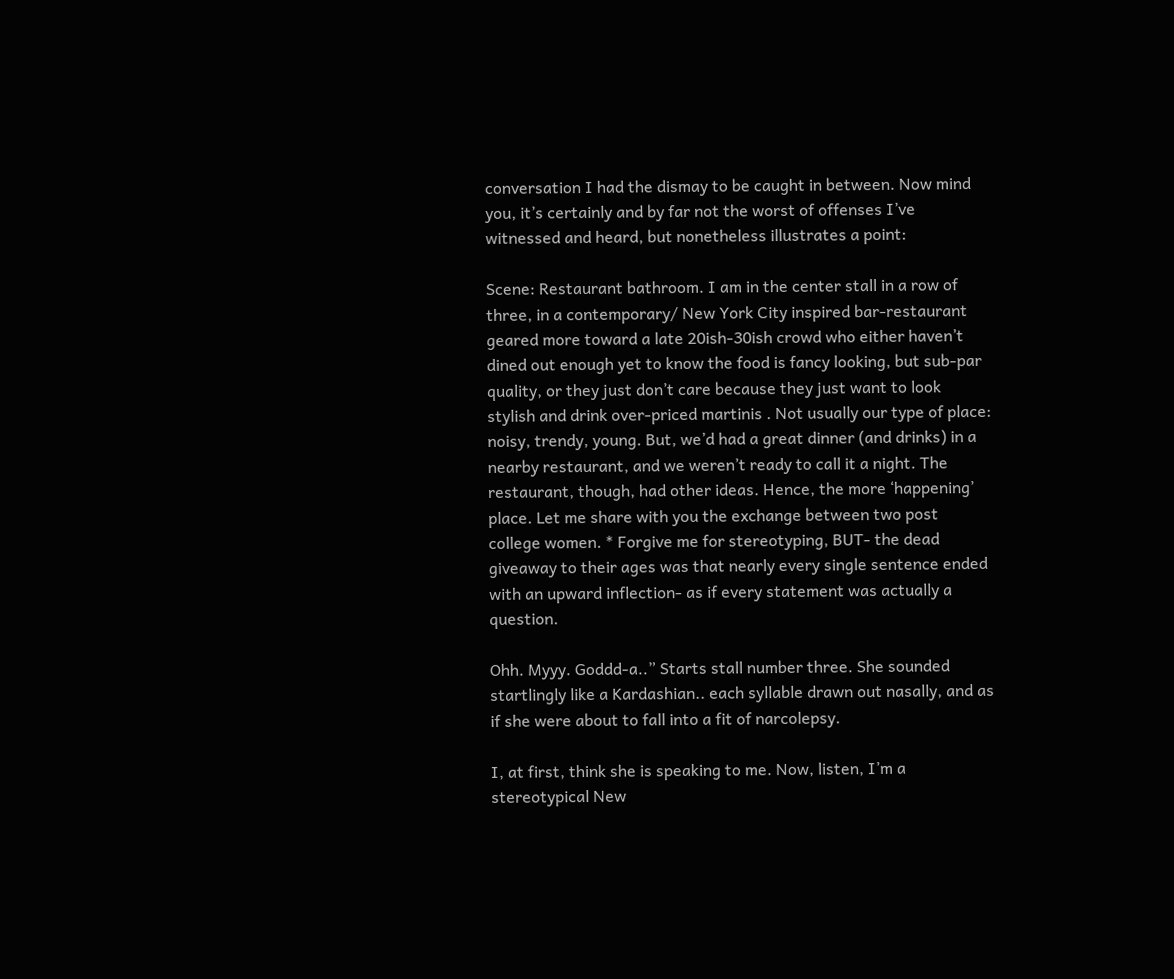conversation I had the dismay to be caught in between. Now mind you, it’s certainly and by far not the worst of offenses I’ve witnessed and heard, but nonetheless illustrates a point:

Scene: Restaurant bathroom. I am in the center stall in a row of three, in a contemporary/ New York City inspired bar-restaurant geared more toward a late 20ish-30ish crowd who either haven’t dined out enough yet to know the food is fancy looking, but sub-par quality, or they just don’t care because they just want to look stylish and drink over-priced martinis . Not usually our type of place: noisy, trendy, young. But, we’d had a great dinner (and drinks) in a nearby restaurant, and we weren’t ready to call it a night. The restaurant, though, had other ideas. Hence, the more ‘happening’ place. Let me share with you the exchange between two post college women. * Forgive me for stereotyping, BUT- the dead giveaway to their ages was that nearly every single sentence ended with an upward inflection- as if every statement was actually a question.

Ohh. Myyy. Goddd-a..” Starts stall number three. She sounded startlingly like a Kardashian.. each syllable drawn out nasally, and as if she were about to fall into a fit of narcolepsy.

I, at first, think she is speaking to me. Now, listen, I’m a stereotypical New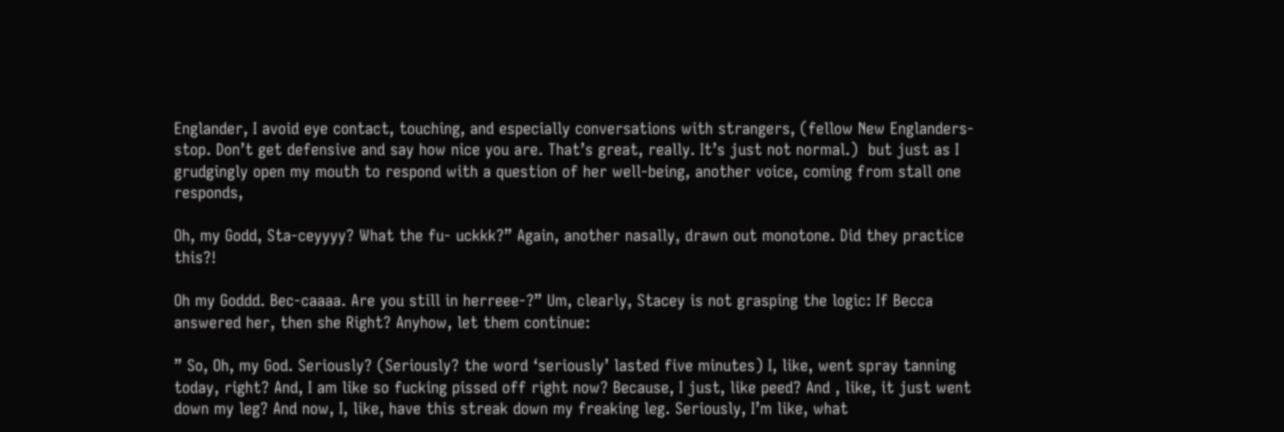Englander, I avoid eye contact, touching, and especially conversations with strangers, (fellow New Englanders- stop. Don’t get defensive and say how nice you are. That’s great, really. It’s just not normal.)  but just as I grudgingly open my mouth to respond with a question of her well-being, another voice, coming from stall one responds,

Oh, my Godd, Sta-ceyyyy? What the fu- uckkk?” Again, another nasally, drawn out monotone. Did they practice this?!

Oh my Goddd. Bec-caaaa. Are you still in herreee-?” Um, clearly, Stacey is not grasping the logic: If Becca answered her, then she Right? Anyhow, let them continue:

” So, Oh, my God. Seriously? (Seriously? the word ‘seriously’ lasted five minutes) I, like, went spray tanning today, right? And, I am like so fucking pissed off right now? Because, I just, like peed? And , like, it just went down my leg? And now, I, like, have this streak down my freaking leg. Seriously, I’m like, what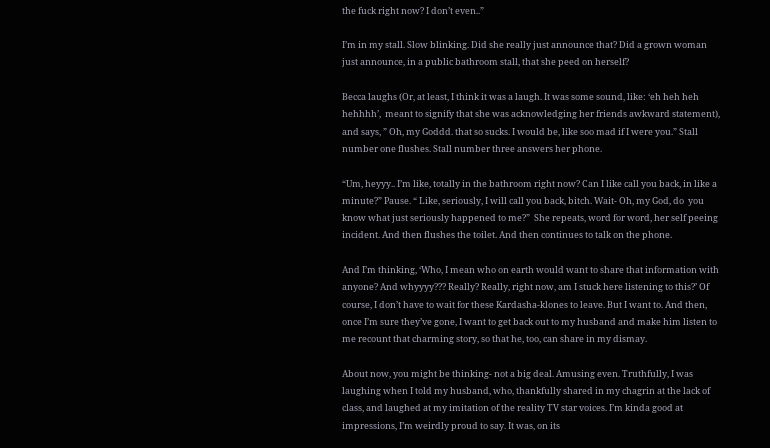the fuck right now? I don’t even..”

I’m in my stall. Slow blinking. Did she really just announce that? Did a grown woman just announce, in a public bathroom stall, that she peed on herself?

Becca laughs (Or, at least, I think it was a laugh. It was some sound, like: ‘eh heh heh hehhhh’,  meant to signify that she was acknowledging her friends awkward statement), and says, ” Oh, my Goddd. that so sucks. I would be, like soo mad if I were you.” Stall number one flushes. Stall number three answers her phone.

“Um, heyyy.. I’m like, totally in the bathroom right now? Can I like call you back, in like a minute?” Pause. “ Like, seriously, I will call you back, bitch. Wait- Oh, my God, do  you know what just seriously happened to me?”  She repeats, word for word, her self peeing incident. And then flushes the toilet. And then continues to talk on the phone.

And I’m thinking, ‘Who, I mean who on earth would want to share that information with anyone? And whyyyy??? Really? Really, right now, am I stuck here listening to this?’ Of course, I don’t have to wait for these Kardasha-klones to leave. But I want to. And then, once I’m sure they’ve gone, I want to get back out to my husband and make him listen to me recount that charming story, so that he, too, can share in my dismay.

About now, you might be thinking- not a big deal. Amusing even. Truthfully, I was laughing when I told my husband, who, thankfully shared in my chagrin at the lack of class, and laughed at my imitation of the reality TV star voices. I’m kinda good at impressions, I’m weirdly proud to say. It was, on its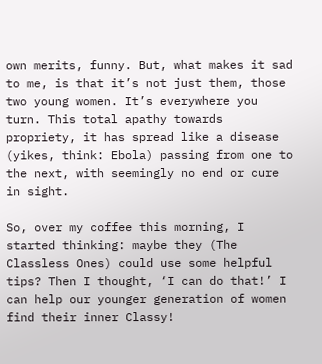own merits, funny. But, what makes it sad to me, is that it’s not just them, those two young women. It’s everywhere you turn. This total apathy towards propriety, it has spread like a disease (yikes, think: Ebola) passing from one to the next, with seemingly no end or cure in sight.

So, over my coffee this morning, I started thinking: maybe they (The Classless Ones) could use some helpful tips? Then I thought, ‘I can do that!’ I can help our younger generation of women find their inner Classy!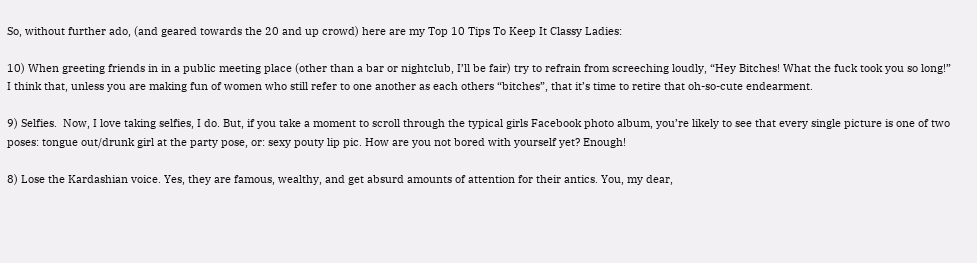So, without further ado, (and geared towards the 20 and up crowd) here are my Top 10 Tips To Keep It Classy Ladies:

10) When greeting friends in in a public meeting place (other than a bar or nightclub, I’ll be fair) try to refrain from screeching loudly, “Hey Bitches! What the fuck took you so long!” I think that, unless you are making fun of women who still refer to one another as each others “bitches”, that it’s time to retire that oh-so-cute endearment.

9) Selfies.  Now, I love taking selfies, I do. But, if you take a moment to scroll through the typical girls Facebook photo album, you’re likely to see that every single picture is one of two poses: tongue out/drunk girl at the party pose, or: sexy pouty lip pic. How are you not bored with yourself yet? Enough!

8) Lose the Kardashian voice. Yes, they are famous, wealthy, and get absurd amounts of attention for their antics. You, my dear,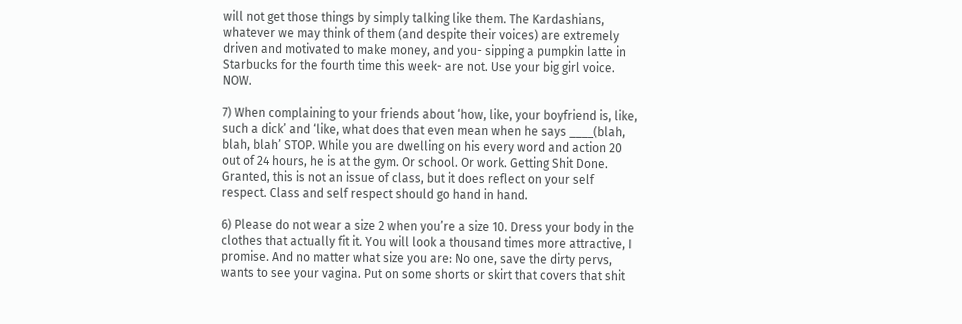will not get those things by simply talking like them. The Kardashians, whatever we may think of them (and despite their voices) are extremely driven and motivated to make money, and you- sipping a pumpkin latte in Starbucks for the fourth time this week- are not. Use your big girl voice. NOW.

7) When complaining to your friends about ‘how, like, your boyfriend is, like, such a dick’ and ‘like, what does that even mean when he says ____(blah, blah, blah’ STOP. While you are dwelling on his every word and action 20 out of 24 hours, he is at the gym. Or school. Or work. Getting Shit Done. Granted, this is not an issue of class, but it does reflect on your self respect. Class and self respect should go hand in hand.

6) Please do not wear a size 2 when you’re a size 10. Dress your body in the clothes that actually fit it. You will look a thousand times more attractive, I promise. And no matter what size you are: No one, save the dirty pervs, wants to see your vagina. Put on some shorts or skirt that covers that shit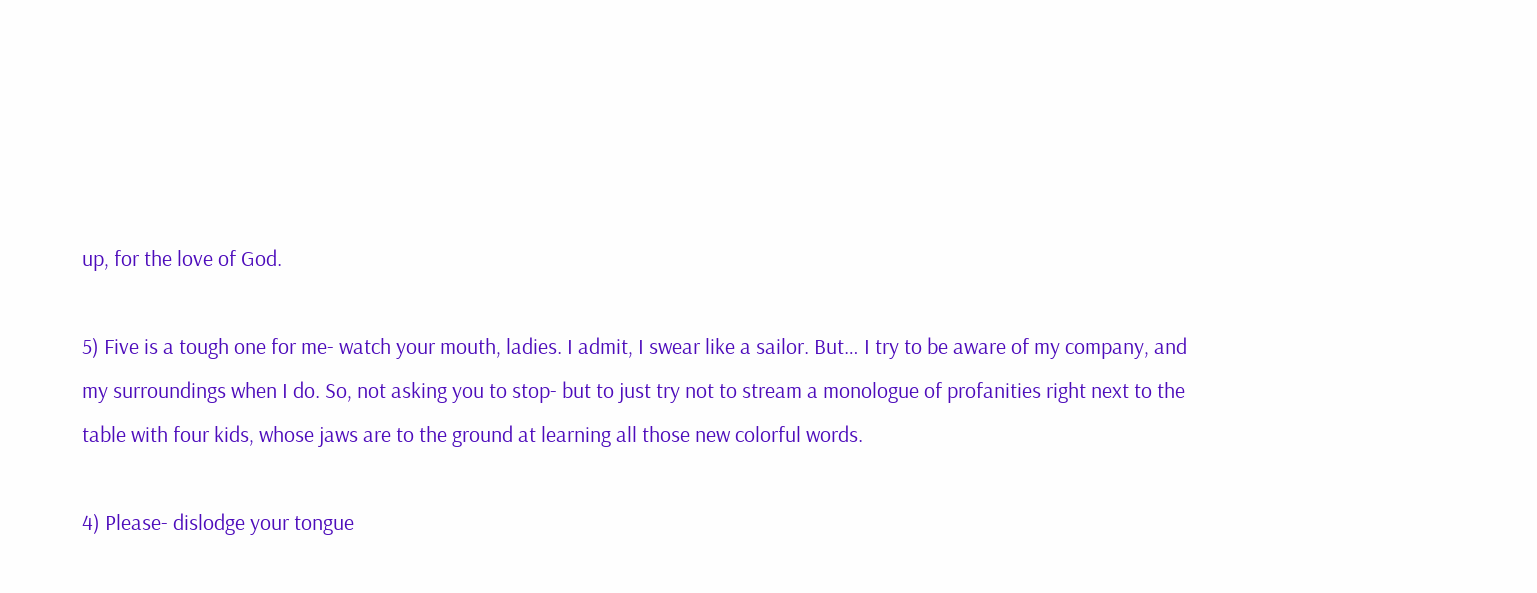up, for the love of God.

5) Five is a tough one for me- watch your mouth, ladies. I admit, I swear like a sailor. But… I try to be aware of my company, and my surroundings when I do. So, not asking you to stop- but to just try not to stream a monologue of profanities right next to the table with four kids, whose jaws are to the ground at learning all those new colorful words.

4) Please- dislodge your tongue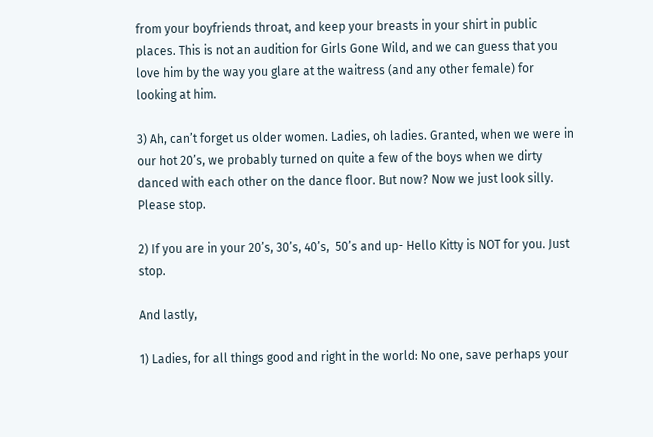from your boyfriends throat, and keep your breasts in your shirt in public places. This is not an audition for Girls Gone Wild, and we can guess that you love him by the way you glare at the waitress (and any other female) for looking at him.

3) Ah, can’t forget us older women. Ladies, oh ladies. Granted, when we were in our hot 20’s, we probably turned on quite a few of the boys when we dirty danced with each other on the dance floor. But now? Now we just look silly. Please stop.

2) If you are in your 20’s, 30’s, 40’s,  50’s and up- Hello Kitty is NOT for you. Just stop.

And lastly,

1) Ladies, for all things good and right in the world: No one, save perhaps your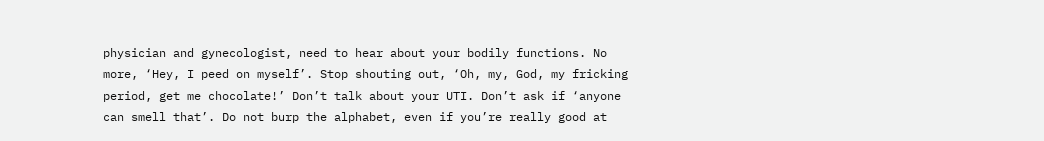physician and gynecologist, need to hear about your bodily functions. No more, ‘Hey, I peed on myself’. Stop shouting out, ‘Oh, my, God, my fricking period, get me chocolate!’ Don’t talk about your UTI. Don’t ask if ‘anyone can smell that’. Do not burp the alphabet, even if you’re really good at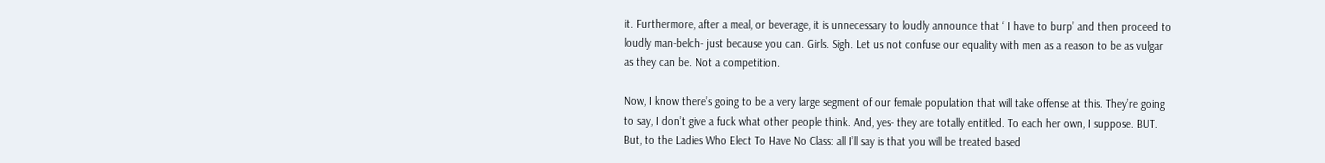it. Furthermore, after a meal, or beverage, it is unnecessary to loudly announce that ‘ I have to burp’ and then proceed to loudly man-belch- just because you can. Girls. Sigh. Let us not confuse our equality with men as a reason to be as vulgar as they can be. Not a competition.

Now, I know there’s going to be a very large segment of our female population that will take offense at this. They’re going to say, I don’t give a fuck what other people think. And, yes- they are totally entitled. To each her own, I suppose. BUT. But, to the Ladies Who Elect To Have No Class: all I’ll say is that you will be treated based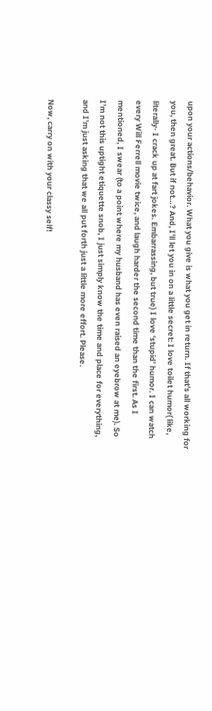upon your actions/behavior. What you give is what you get in return. If that’s all working for you, then great. But if not…? And, I’ll let you in on a little secret: I love toilet humor( like, literally- I crack up at fart jokes. Embarrassing, but true) I love ‘stupid’ humor. I can watch every Will Ferrell movie twice, and laugh harder the second time than the first. As I mentioned, I swear (to a point where my husband has even raised an eyebrow at me). So I’m not this uptight etiquette snob, I just simply know the time and place for everything, and I’m just asking that we all put forth just a little more effort. Please.

Now, carry on with your classy self!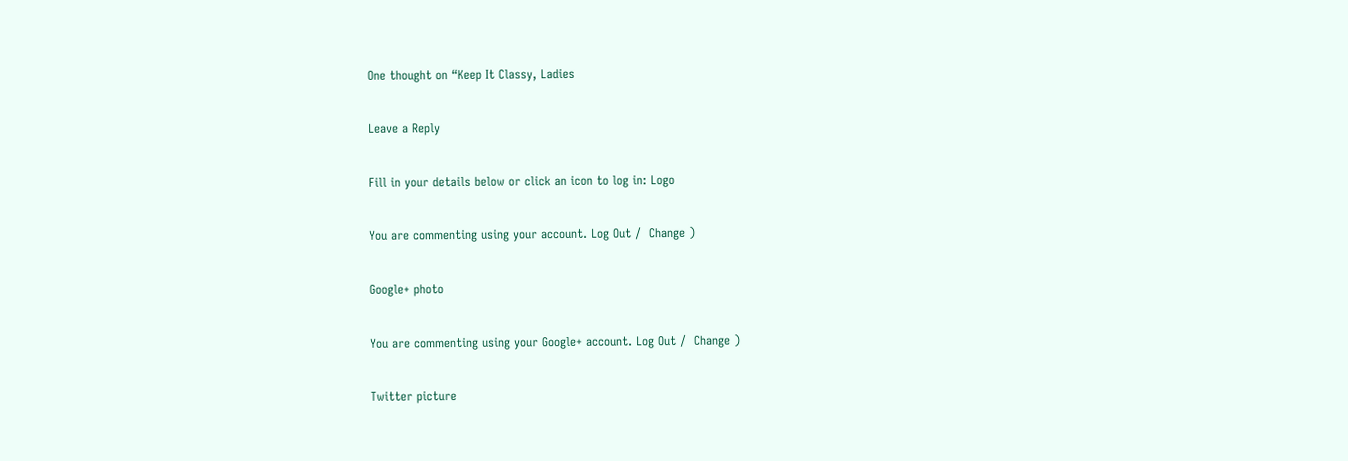One thought on “Keep It Classy, Ladies

Leave a Reply

Fill in your details below or click an icon to log in: Logo

You are commenting using your account. Log Out /  Change )

Google+ photo

You are commenting using your Google+ account. Log Out /  Change )

Twitter picture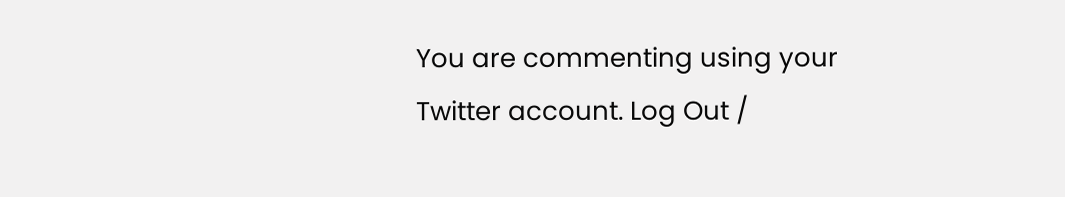You are commenting using your Twitter account. Log Out /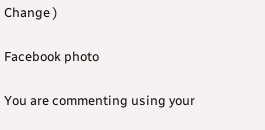Change )

Facebook photo

You are commenting using your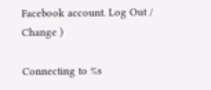Facebook account. Log Out /  Change )

Connecting to %s